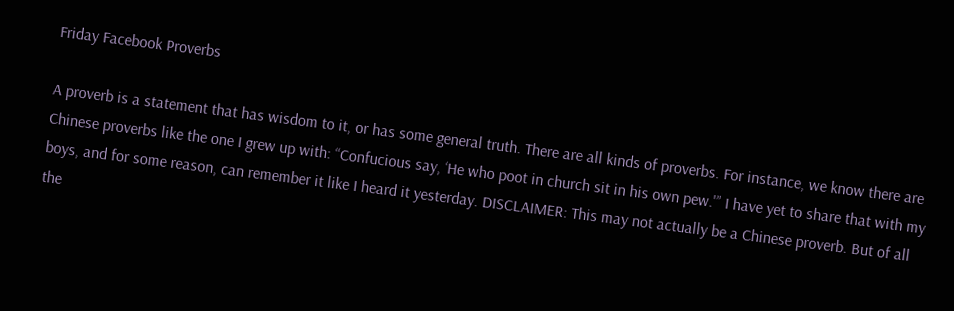Friday Facebook Proverbs

A proverb is a statement that has wisdom to it, or has some general truth. There are all kinds of proverbs. For instance, we know there are Chinese proverbs like the one I grew up with: “Confucious say, ‘He who poot in church sit in his own pew.'” I have yet to share that with my boys, and for some reason, can remember it like I heard it yesterday. DISCLAIMER: This may not actually be a Chinese proverb. But of all the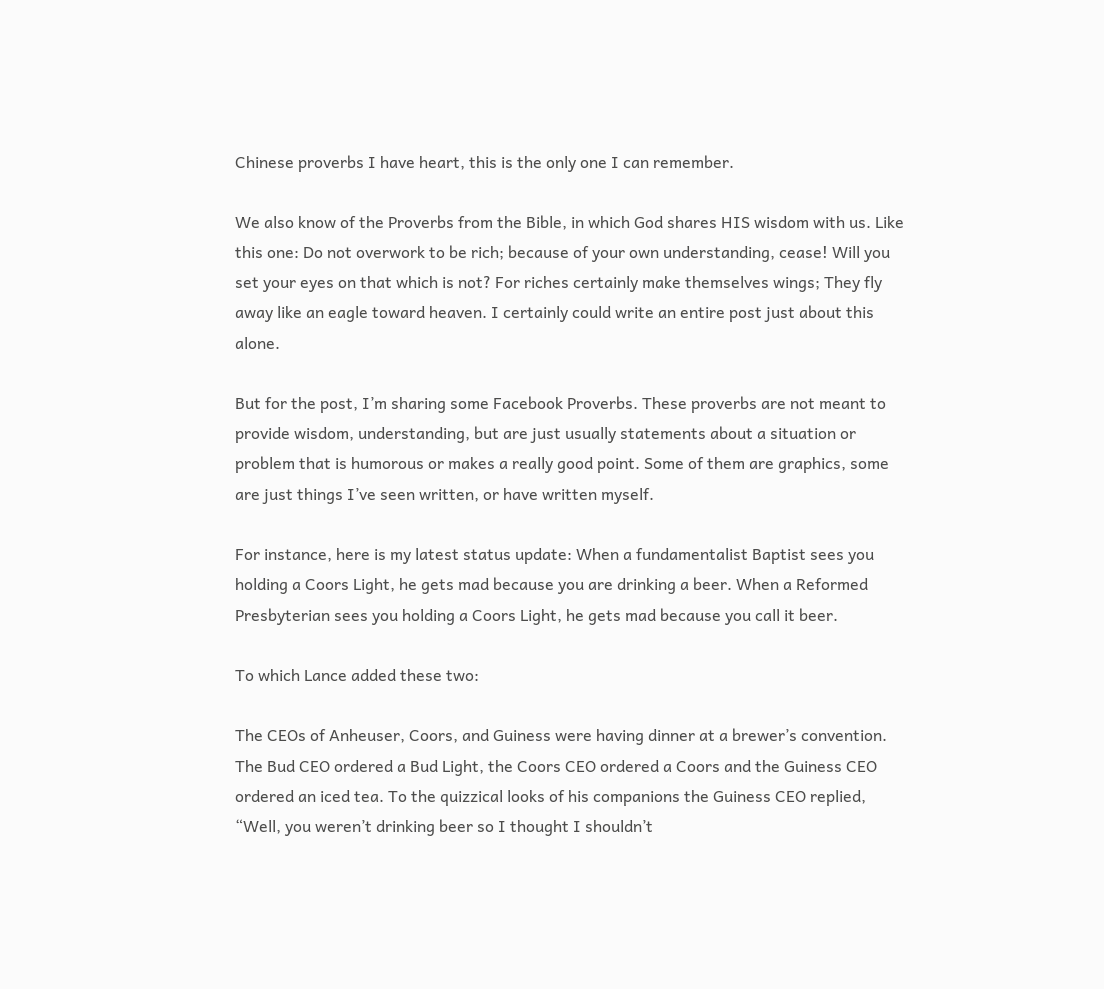Chinese proverbs I have heart, this is the only one I can remember.

We also know of the Proverbs from the Bible, in which God shares HIS wisdom with us. Like this one: Do not overwork to be rich; because of your own understanding, cease! Will you set your eyes on that which is not? For riches certainly make themselves wings; They fly away like an eagle toward heaven. I certainly could write an entire post just about this alone.

But for the post, I’m sharing some Facebook Proverbs. These proverbs are not meant to provide wisdom, understanding, but are just usually statements about a situation or problem that is humorous or makes a really good point. Some of them are graphics, some are just things I’ve seen written, or have written myself.

For instance, here is my latest status update: When a fundamentalist Baptist sees you holding a Coors Light, he gets mad because you are drinking a beer. When a Reformed Presbyterian sees you holding a Coors Light, he gets mad because you call it beer.

To which Lance added these two:

The CEOs of Anheuser, Coors, and Guiness were having dinner at a brewer’s convention. The Bud CEO ordered a Bud Light, the Coors CEO ordered a Coors and the Guiness CEO ordered an iced tea. To the quizzical looks of his companions the Guiness CEO replied, “Well, you weren’t drinking beer so I thought I shouldn’t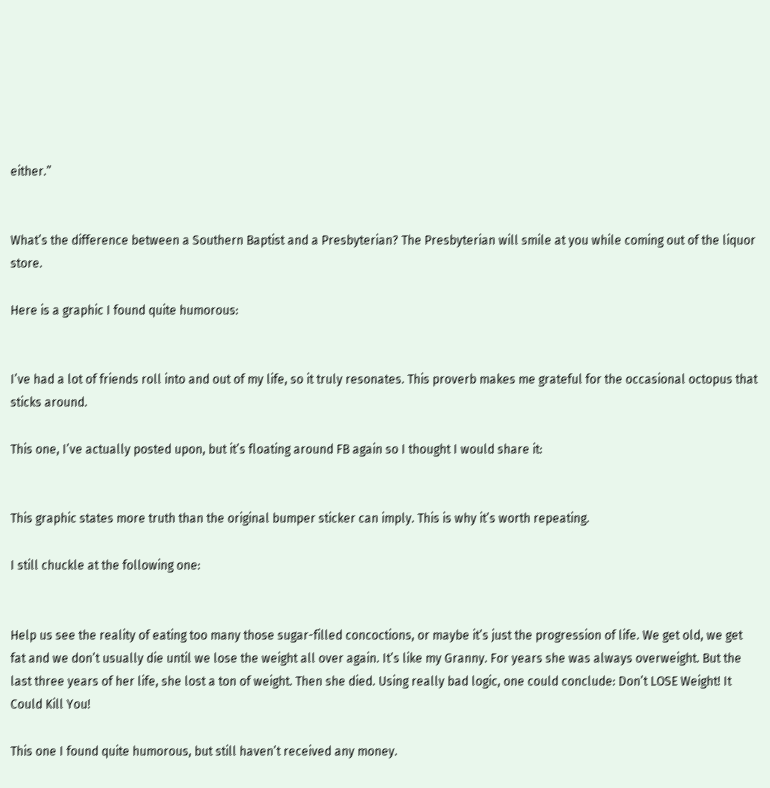either.”


What’s the difference between a Southern Baptist and a Presbyterian? The Presbyterian will smile at you while coming out of the liquor store.

Here is a graphic I found quite humorous:


I’ve had a lot of friends roll into and out of my life, so it truly resonates. This proverb makes me grateful for the occasional octopus that sticks around.

This one, I’ve actually posted upon, but it’s floating around FB again so I thought I would share it:


This graphic states more truth than the original bumper sticker can imply. This is why it’s worth repeating.

I still chuckle at the following one:


Help us see the reality of eating too many those sugar-filled concoctions, or maybe it’s just the progression of life. We get old, we get fat and we don’t usually die until we lose the weight all over again. It’s like my Granny. For years she was always overweight. But the last three years of her life, she lost a ton of weight. Then she died. Using really bad logic, one could conclude: Don’t LOSE Weight! It Could Kill You!

This one I found quite humorous, but still haven’t received any money.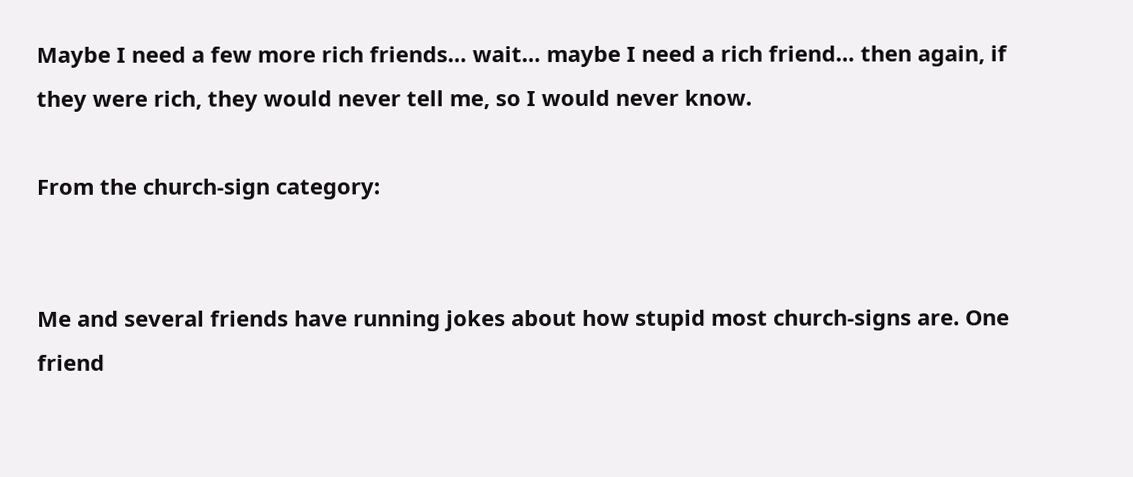Maybe I need a few more rich friends… wait… maybe I need a rich friend… then again, if they were rich, they would never tell me, so I would never know.

From the church-sign category:


Me and several friends have running jokes about how stupid most church-signs are. One friend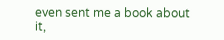even sent me a book about it,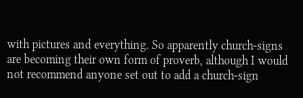with pictures and everything. So apparently church-signs are becoming their own form of proverb, although I would not recommend anyone set out to add a church-sign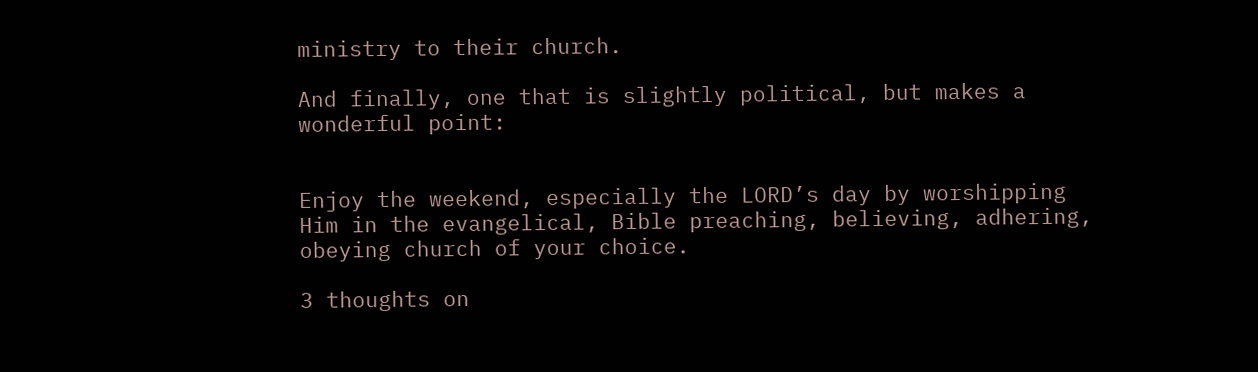ministry to their church.

And finally, one that is slightly political, but makes a wonderful point:


Enjoy the weekend, especially the LORD’s day by worshipping Him in the evangelical, Bible preaching, believing, adhering, obeying church of your choice.

3 thoughts on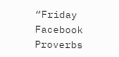“Friday Facebook Proverbs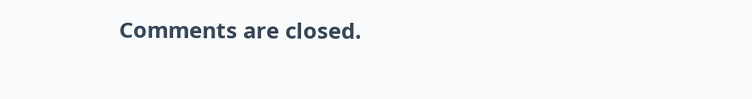Comments are closed.